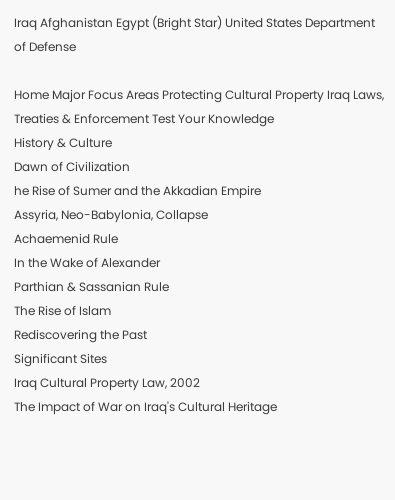Iraq Afghanistan Egypt (Bright Star) United States Department of Defense

Home Major Focus Areas Protecting Cultural Property Iraq Laws, Treaties & Enforcement Test Your Knowledge
History & Culture
Dawn of Civilization
he Rise of Sumer and the Akkadian Empire
Assyria, Neo-Babylonia, Collapse
Achaemenid Rule
In the Wake of Alexander
Parthian & Sassanian Rule
The Rise of Islam
Rediscovering the Past
Significant Sites
Iraq Cultural Property Law, 2002
The Impact of War on Iraq's Cultural Heritage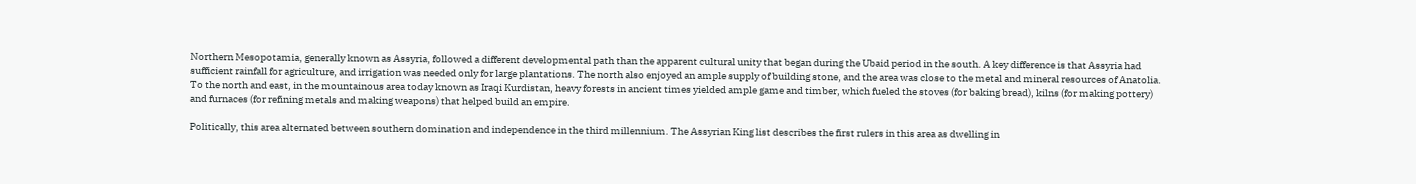Northern Mesopotamia, generally known as Assyria, followed a different developmental path than the apparent cultural unity that began during the Ubaid period in the south. A key difference is that Assyria had sufficient rainfall for agriculture, and irrigation was needed only for large plantations. The north also enjoyed an ample supply of building stone, and the area was close to the metal and mineral resources of Anatolia. To the north and east, in the mountainous area today known as Iraqi Kurdistan, heavy forests in ancient times yielded ample game and timber, which fueled the stoves (for baking bread), kilns (for making pottery) and furnaces (for refining metals and making weapons) that helped build an empire.

Politically, this area alternated between southern domination and independence in the third millennium. The Assyrian King list describes the first rulers in this area as dwelling in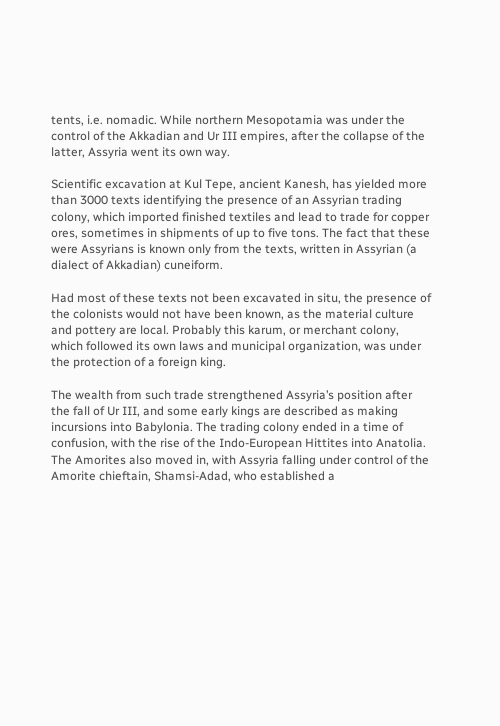tents, i.e. nomadic. While northern Mesopotamia was under the control of the Akkadian and Ur III empires, after the collapse of the latter, Assyria went its own way.

Scientific excavation at Kul Tepe, ancient Kanesh, has yielded more than 3000 texts identifying the presence of an Assyrian trading colony, which imported finished textiles and lead to trade for copper ores, sometimes in shipments of up to five tons. The fact that these were Assyrians is known only from the texts, written in Assyrian (a dialect of Akkadian) cuneiform.

Had most of these texts not been excavated in situ, the presence of the colonists would not have been known, as the material culture and pottery are local. Probably this karum, or merchant colony, which followed its own laws and municipal organization, was under the protection of a foreign king.

The wealth from such trade strengthened Assyria’s position after the fall of Ur III, and some early kings are described as making incursions into Babylonia. The trading colony ended in a time of confusion, with the rise of the Indo-European Hittites into Anatolia. The Amorites also moved in, with Assyria falling under control of the Amorite chieftain, Shamsi-Adad, who established a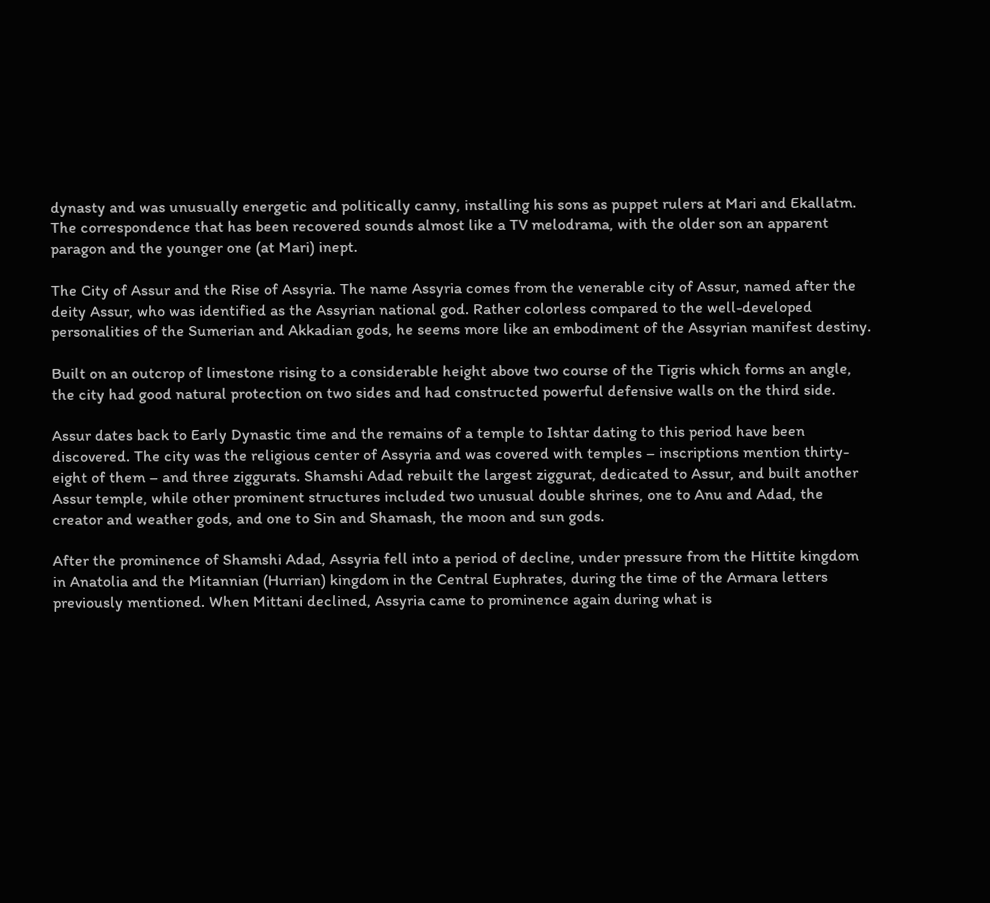dynasty and was unusually energetic and politically canny, installing his sons as puppet rulers at Mari and Ekallatm. The correspondence that has been recovered sounds almost like a TV melodrama, with the older son an apparent paragon and the younger one (at Mari) inept.

The City of Assur and the Rise of Assyria. The name Assyria comes from the venerable city of Assur, named after the deity Assur, who was identified as the Assyrian national god. Rather colorless compared to the well-developed personalities of the Sumerian and Akkadian gods, he seems more like an embodiment of the Assyrian manifest destiny.

Built on an outcrop of limestone rising to a considerable height above two course of the Tigris which forms an angle, the city had good natural protection on two sides and had constructed powerful defensive walls on the third side.

Assur dates back to Early Dynastic time and the remains of a temple to Ishtar dating to this period have been discovered. The city was the religious center of Assyria and was covered with temples – inscriptions mention thirty-eight of them – and three ziggurats. Shamshi Adad rebuilt the largest ziggurat, dedicated to Assur, and built another Assur temple, while other prominent structures included two unusual double shrines, one to Anu and Adad, the creator and weather gods, and one to Sin and Shamash, the moon and sun gods.

After the prominence of Shamshi Adad, Assyria fell into a period of decline, under pressure from the Hittite kingdom in Anatolia and the Mitannian (Hurrian) kingdom in the Central Euphrates, during the time of the Armara letters previously mentioned. When Mittani declined, Assyria came to prominence again during what is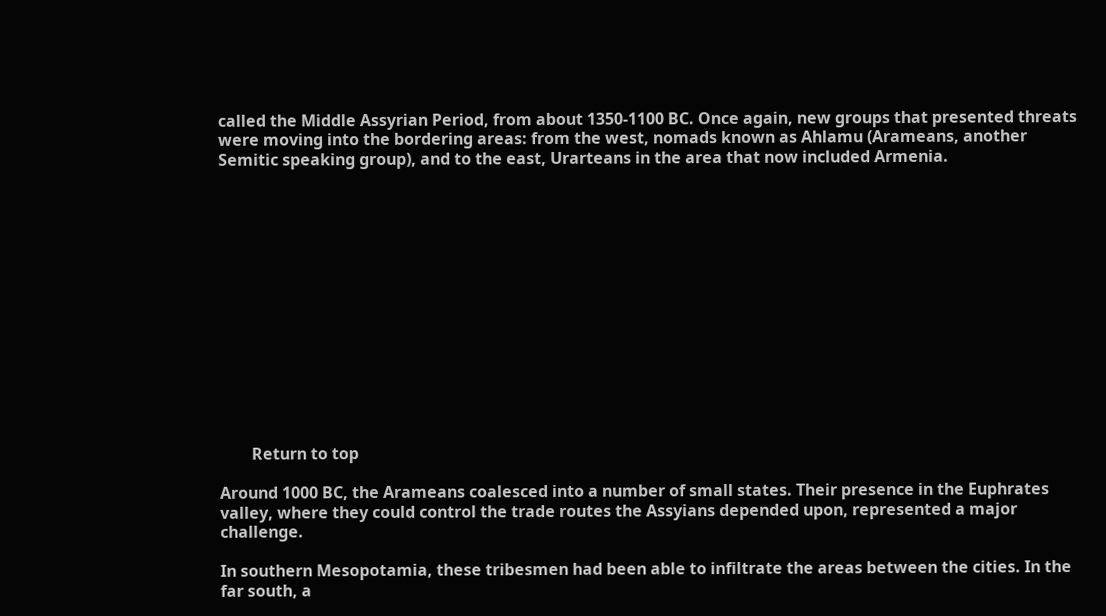called the Middle Assyrian Period, from about 1350-1100 BC. Once again, new groups that presented threats were moving into the bordering areas: from the west, nomads known as Ahlamu (Arameans, another Semitic speaking group), and to the east, Urarteans in the area that now included Armenia.














        Return to top

Around 1000 BC, the Arameans coalesced into a number of small states. Their presence in the Euphrates valley, where they could control the trade routes the Assyians depended upon, represented a major challenge.

In southern Mesopotamia, these tribesmen had been able to infiltrate the areas between the cities. In the far south, a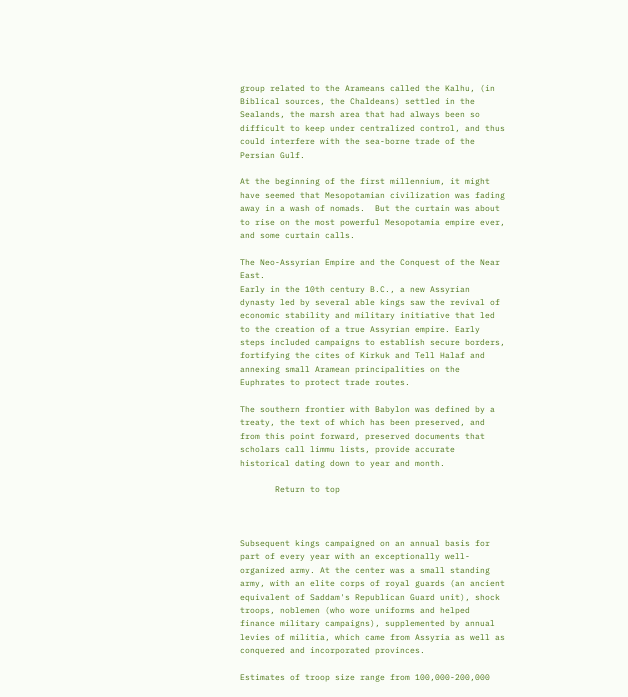group related to the Arameans called the Kalhu, (in Biblical sources, the Chaldeans) settled in the Sealands, the marsh area that had always been so difficult to keep under centralized control, and thus could interfere with the sea-borne trade of the Persian Gulf.

At the beginning of the first millennium, it might have seemed that Mesopotamian civilization was fading away in a wash of nomads.  But the curtain was about to rise on the most powerful Mesopotamia empire ever, and some curtain calls.

The Neo-Assyrian Empire and the Conquest of the Near East.
Early in the 10th century B.C., a new Assyrian dynasty led by several able kings saw the revival of economic stability and military initiative that led to the creation of a true Assyrian empire. Early steps included campaigns to establish secure borders, fortifying the cites of Kirkuk and Tell Halaf and annexing small Aramean principalities on the Euphrates to protect trade routes.

The southern frontier with Babylon was defined by a treaty, the text of which has been preserved, and from this point forward, preserved documents that scholars call limmu lists, provide accurate historical dating down to year and month.

       Return to top



Subsequent kings campaigned on an annual basis for part of every year with an exceptionally well-organized army. At the center was a small standing army, with an elite corps of royal guards (an ancient equivalent of Saddam's Republican Guard unit), shock troops, noblemen (who wore uniforms and helped finance military campaigns), supplemented by annual levies of militia, which came from Assyria as well as conquered and incorporated provinces.

Estimates of troop size range from 100,000-200,000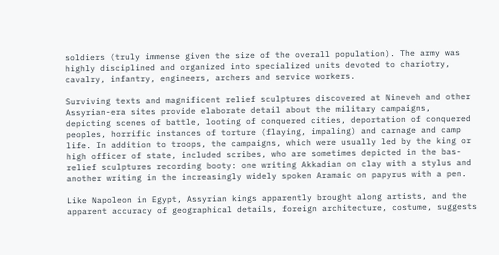soldiers (truly immense given the size of the overall population). The army was highly disciplined and organized into specialized units devoted to chariotry, cavalry, infantry, engineers, archers and service workers.

Surviving texts and magnificent relief sculptures discovered at Nineveh and other Assyrian-era sites provide elaborate detail about the military campaigns, depicting scenes of battle, looting of conquered cities, deportation of conquered peoples, horrific instances of torture (flaying, impaling) and carnage and camp life. In addition to troops, the campaigns, which were usually led by the king or high officer of state, included scribes, who are sometimes depicted in the bas-relief sculptures recording booty: one writing Akkadian on clay with a stylus and another writing in the increasingly widely spoken Aramaic on papyrus with a pen.

Like Napoleon in Egypt, Assyrian kings apparently brought along artists, and the apparent accuracy of geographical details, foreign architecture, costume, suggests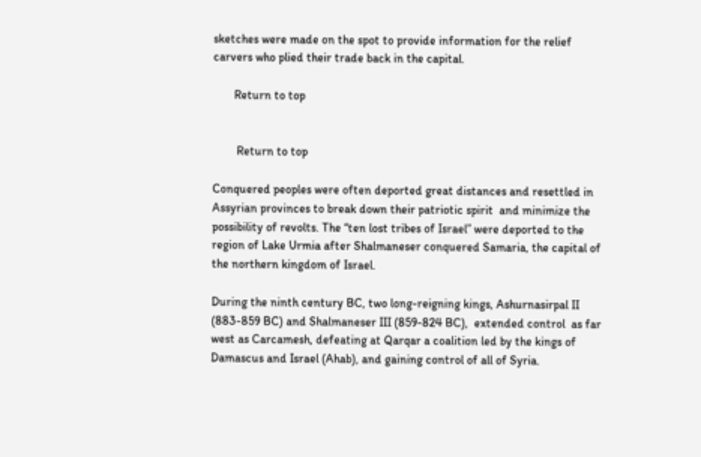sketches were made on the spot to provide information for the relief carvers who plied their trade back in the capital.

       Return to top


        Return to top

Conquered peoples were often deported great distances and resettled in Assyrian provinces to break down their patriotic spirit  and minimize the possibility of revolts. The “ten lost tribes of Israel” were deported to the region of Lake Urmia after Shalmaneser conquered Samaria, the capital of the northern kingdom of Israel.

During the ninth century BC, two long-reigning kings, Ashurnasirpal II (883-859 BC) and Shalmaneser III (859-824 BC),  extended control  as far west as Carcamesh, defeating at Qarqar a coalition led by the kings of Damascus and Israel (Ahab), and gaining control of all of Syria.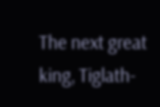The next great king, Tiglath-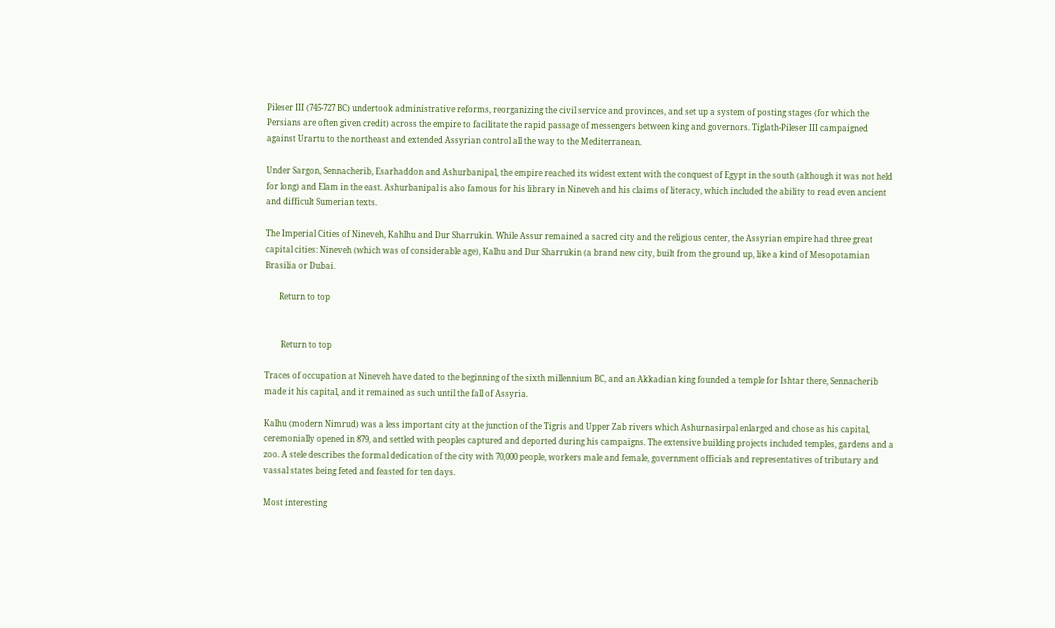Pileser III (745-727 BC) undertook administrative reforms, reorganizing the civil service and provinces, and set up a system of posting stages (for which the Persians are often given credit) across the empire to facilitate the rapid passage of messengers between king and governors. Tiglath-Pileser III campaigned against Urartu to the northeast and extended Assyrian control all the way to the Mediterranean.

Under Sargon, Sennacherib, Esarhaddon and Ashurbanipal, the empire reached its widest extent with the conquest of Egypt in the south (although it was not held for long) and Elam in the east. Ashurbanipal is also famous for his library in Nineveh and his claims of literacy, which included the ability to read even ancient and difficult Sumerian texts.

The Imperial Cities of Nineveh, Kahlhu and Dur Sharrukin. While Assur remained a sacred city and the religious center, the Assyrian empire had three great capital cities: Nineveh (which was of considerable age), Kalhu and Dur Sharrukin (a brand new city, built from the ground up, like a kind of Mesopotamian Brasilia or Dubai.

       Return to top


        Return to top

Traces of occupation at Nineveh have dated to the beginning of the sixth millennium BC, and an Akkadian king founded a temple for Ishtar there, Sennacherib made it his capital, and it remained as such until the fall of Assyria.

Kalhu (modern Nimrud) was a less important city at the junction of the Tigris and Upper Zab rivers which Ashurnasirpal enlarged and chose as his capital, ceremonially opened in 879, and settled with peoples captured and deported during his campaigns. The extensive building projects included temples, gardens and a zoo. A stele describes the formal dedication of the city with 70,000 people, workers male and female, government officials and representatives of tributary and vassal states being feted and feasted for ten days.

Most interesting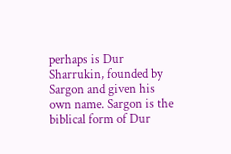perhaps is Dur Sharrukin, founded by Sargon and given his own name. Sargon is the biblical form of Dur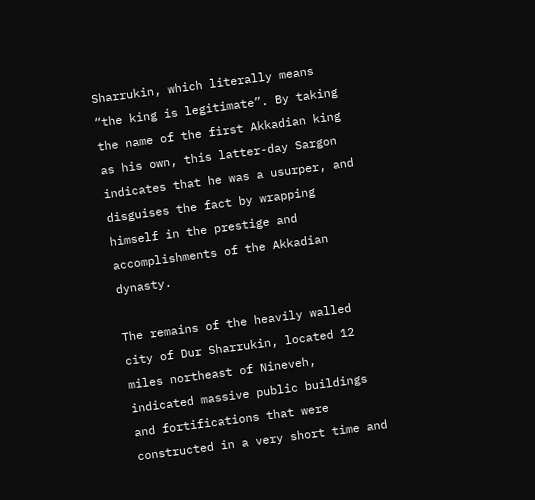Sharrukin, which literally means “the king is legitimate”. By taking the name of the first Akkadian king as his own, this latter-day Sargon indicates that he was a usurper, and disguises the fact by wrapping himself in the prestige and accomplishments of the Akkadian dynasty.

The remains of the heavily walled city of Dur Sharrukin, located 12 miles northeast of Nineveh, indicated massive public buildings and fortifications that were constructed in a very short time and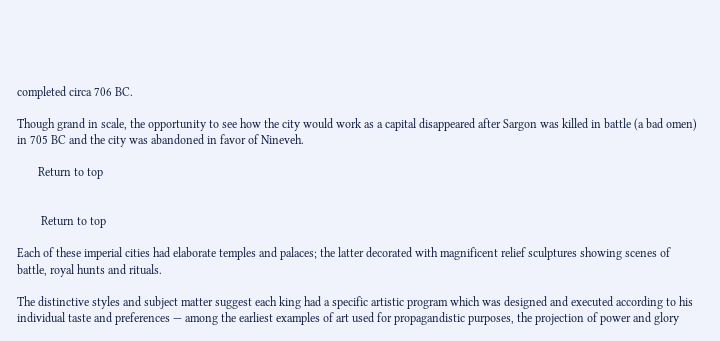completed circa 706 BC.

Though grand in scale, the opportunity to see how the city would work as a capital disappeared after Sargon was killed in battle (a bad omen) in 705 BC and the city was abandoned in favor of Nineveh.

       Return to top


        Return to top

Each of these imperial cities had elaborate temples and palaces; the latter decorated with magnificent relief sculptures showing scenes of battle, royal hunts and rituals.

The distinctive styles and subject matter suggest each king had a specific artistic program which was designed and executed according to his individual taste and preferences — among the earliest examples of art used for propagandistic purposes, the projection of power and glory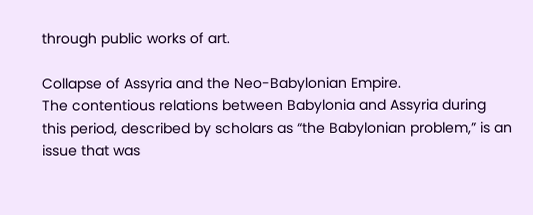through public works of art.

Collapse of Assyria and the Neo-Babylonian Empire.
The contentious relations between Babylonia and Assyria during this period, described by scholars as “the Babylonian problem,” is an issue that was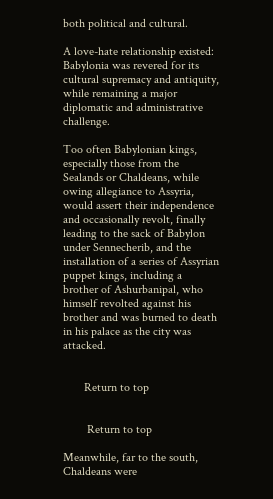both political and cultural.

A love-hate relationship existed: Babylonia was revered for its cultural supremacy and antiquity, while remaining a major diplomatic and administrative challenge.

Too often Babylonian kings, especially those from the Sealands or Chaldeans, while owing allegiance to Assyria, would assert their independence and occasionally revolt, finally leading to the sack of Babylon under Sennecherib, and the installation of a series of Assyrian puppet kings, including a brother of Ashurbanipal, who himself revolted against his brother and was burned to death in his palace as the city was attacked.


       Return to top


        Return to top

Meanwhile, far to the south, Chaldeans were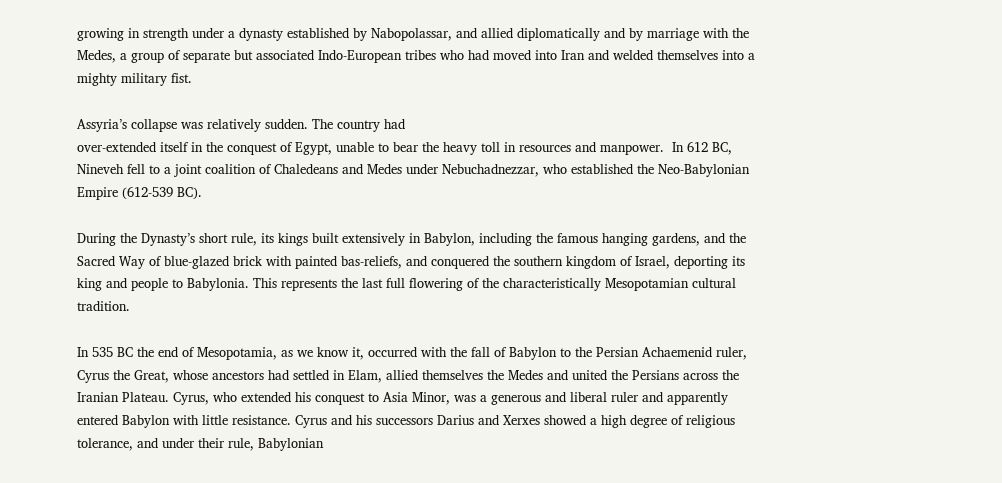growing in strength under a dynasty established by Nabopolassar, and allied diplomatically and by marriage with the Medes, a group of separate but associated Indo-European tribes who had moved into Iran and welded themselves into a mighty military fist.

Assyria’s collapse was relatively sudden. The country had
over-extended itself in the conquest of Egypt, unable to bear the heavy toll in resources and manpower.  In 612 BC, Nineveh fell to a joint coalition of Chaledeans and Medes under Nebuchadnezzar, who established the Neo-Babylonian Empire (612-539 BC).

During the Dynasty’s short rule, its kings built extensively in Babylon, including the famous hanging gardens, and the Sacred Way of blue-glazed brick with painted bas-reliefs, and conquered the southern kingdom of Israel, deporting its king and people to Babylonia. This represents the last full flowering of the characteristically Mesopotamian cultural tradition.

In 535 BC the end of Mesopotamia, as we know it, occurred with the fall of Babylon to the Persian Achaemenid ruler, Cyrus the Great, whose ancestors had settled in Elam, allied themselves the Medes and united the Persians across the Iranian Plateau. Cyrus, who extended his conquest to Asia Minor, was a generous and liberal ruler and apparently entered Babylon with little resistance. Cyrus and his successors Darius and Xerxes showed a high degree of religious tolerance, and under their rule, Babylonian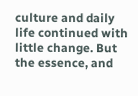culture and daily life continued with little change. But the essence, and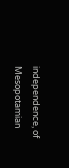independence, of Mesopotamian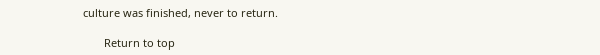culture was finished, never to return.

       Return to top